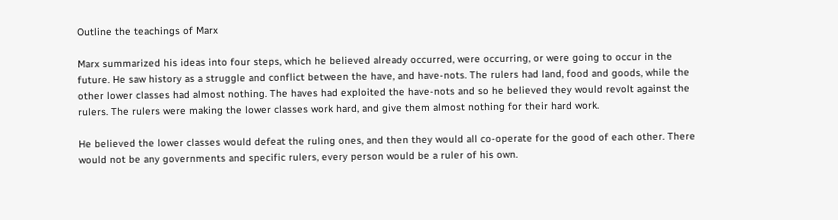Outline the teachings of Marx

Marx summarized his ideas into four steps, which he believed already occurred, were occurring, or were going to occur in the future. He saw history as a struggle and conflict between the have, and have-nots. The rulers had land, food and goods, while the other lower classes had almost nothing. The haves had exploited the have-nots and so he believed they would revolt against the rulers. The rulers were making the lower classes work hard, and give them almost nothing for their hard work.

He believed the lower classes would defeat the ruling ones, and then they would all co-operate for the good of each other. There would not be any governments and specific rulers, every person would be a ruler of his own.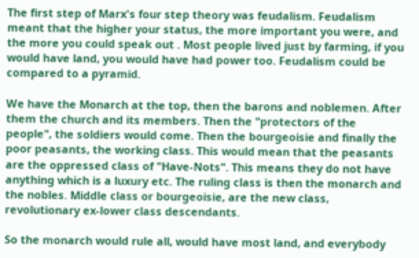The first step of Marx's four step theory was feudalism. Feudalism meant that the higher your status, the more important you were, and the more you could speak out . Most people lived just by farming, if you would have land, you would have had power too. Feudalism could be compared to a pyramid.

We have the Monarch at the top, then the barons and noblemen. After them the church and its members. Then the "protectors of the people", the soldiers would come. Then the bourgeoisie and finally the poor peasants, the working class. This would mean that the peasants are the oppressed class of "Have-Nots". This means they do not have anything which is a luxury etc. The ruling class is then the monarch and the nobles. Middle class or bourgeoisie, are the new class, revolutionary ex-lower class descendants.

So the monarch would rule all, would have most land, and everybody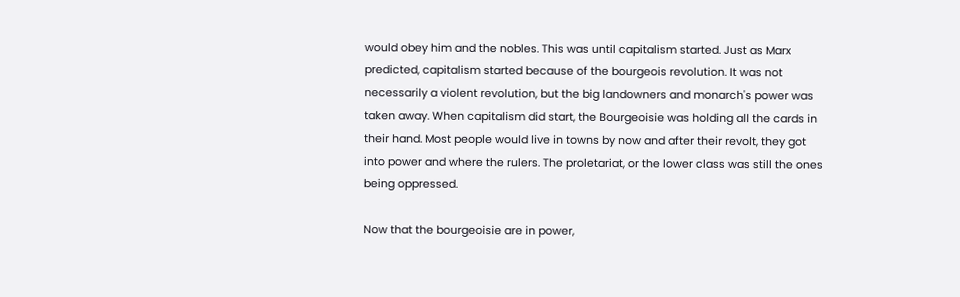would obey him and the nobles. This was until capitalism started. Just as Marx predicted, capitalism started because of the bourgeois revolution. It was not necessarily a violent revolution, but the big landowners and monarch's power was taken away. When capitalism did start, the Bourgeoisie was holding all the cards in their hand. Most people would live in towns by now and after their revolt, they got into power and where the rulers. The proletariat, or the lower class was still the ones being oppressed.

Now that the bourgeoisie are in power,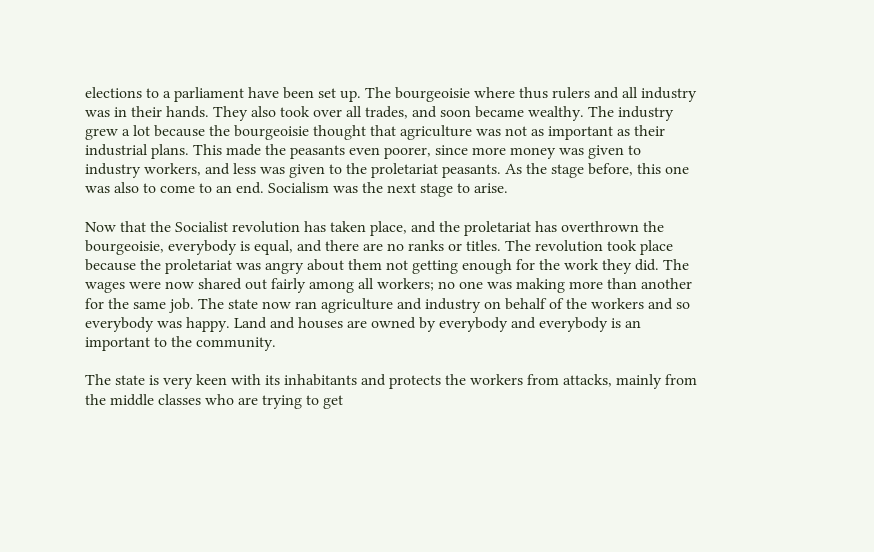elections to a parliament have been set up. The bourgeoisie where thus rulers and all industry was in their hands. They also took over all trades, and soon became wealthy. The industry grew a lot because the bourgeoisie thought that agriculture was not as important as their industrial plans. This made the peasants even poorer, since more money was given to industry workers, and less was given to the proletariat peasants. As the stage before, this one was also to come to an end. Socialism was the next stage to arise.

Now that the Socialist revolution has taken place, and the proletariat has overthrown the bourgeoisie, everybody is equal, and there are no ranks or titles. The revolution took place because the proletariat was angry about them not getting enough for the work they did. The wages were now shared out fairly among all workers; no one was making more than another for the same job. The state now ran agriculture and industry on behalf of the workers and so everybody was happy. Land and houses are owned by everybody and everybody is an important to the community.

The state is very keen with its inhabitants and protects the workers from attacks, mainly from the middle classes who are trying to get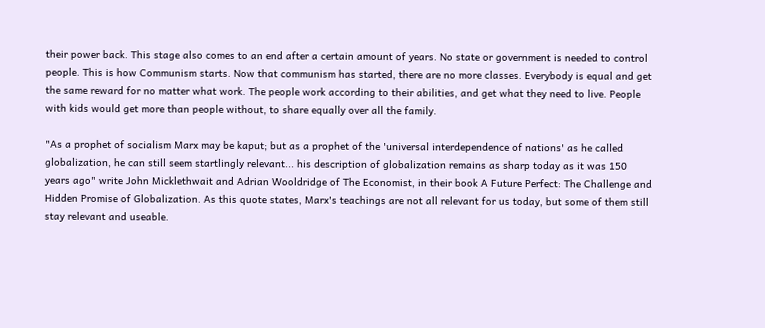their power back. This stage also comes to an end after a certain amount of years. No state or government is needed to control people. This is how Communism starts. Now that communism has started, there are no more classes. Everybody is equal and get the same reward for no matter what work. The people work according to their abilities, and get what they need to live. People with kids would get more than people without, to share equally over all the family.

"As a prophet of socialism Marx may be kaput; but as a prophet of the 'universal interdependence of nations' as he called globalization, he can still seem startlingly relevant... his description of globalization remains as sharp today as it was 150 years ago" write John Micklethwait and Adrian Wooldridge of The Economist, in their book A Future Perfect: The Challenge and Hidden Promise of Globalization. As this quote states, Marx's teachings are not all relevant for us today, but some of them still stay relevant and useable.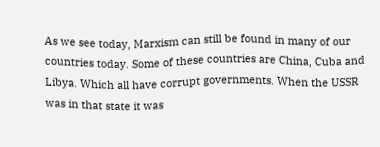As we see today, Marxism can still be found in many of our countries today. Some of these countries are China, Cuba and Libya. Which all have corrupt governments. When the USSR was in that state it was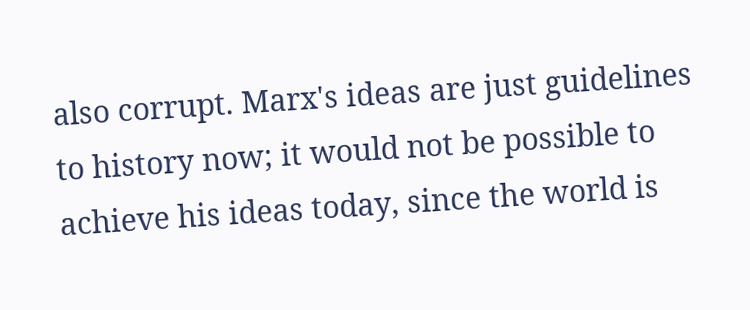also corrupt. Marx's ideas are just guidelines to history now; it would not be possible to achieve his ideas today, since the world is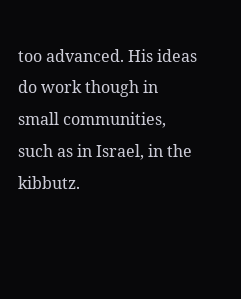too advanced. His ideas do work though in small communities, such as in Israel, in the kibbutz.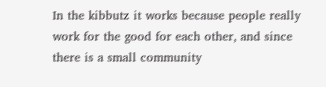In the kibbutz it works because people really work for the good for each other, and since there is a small community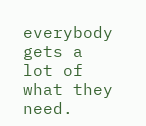everybody gets a lot of what they need.